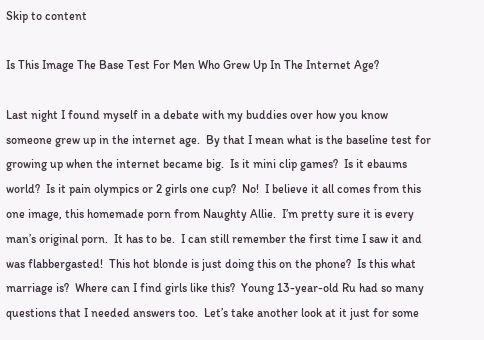Skip to content

Is This Image The Base Test For Men Who Grew Up In The Internet Age?

Last night I found myself in a debate with my buddies over how you know someone grew up in the internet age.  By that I mean what is the baseline test for growing up when the internet became big.  Is it mini clip games?  Is it ebaums world?  Is it pain olympics or 2 girls one cup?  No!  I believe it all comes from this one image, this homemade porn from Naughty Allie.  I’m pretty sure it is every man’s original porn.  It has to be.  I can still remember the first time I saw it and was flabbergasted!  This hot blonde is just doing this on the phone?  Is this what marriage is?  Where can I find girls like this?  Young 13-year-old Ru had so many questions that I needed answers too.  Let’s take another look at it just for some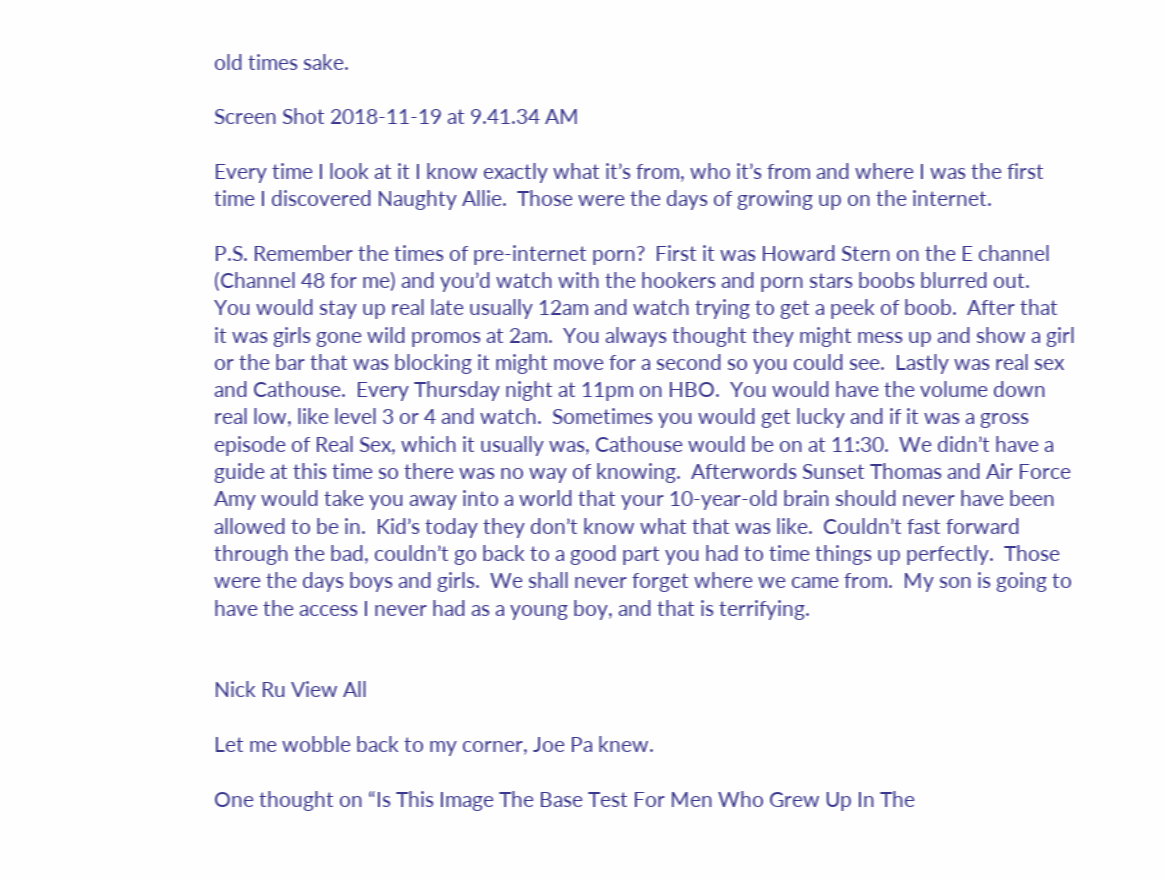old times sake.

Screen Shot 2018-11-19 at 9.41.34 AM

Every time I look at it I know exactly what it’s from, who it’s from and where I was the first time I discovered Naughty Allie.  Those were the days of growing up on the internet.

P.S. Remember the times of pre-internet porn?  First it was Howard Stern on the E channel (Channel 48 for me) and you’d watch with the hookers and porn stars boobs blurred out.  You would stay up real late usually 12am and watch trying to get a peek of boob.  After that it was girls gone wild promos at 2am.  You always thought they might mess up and show a girl or the bar that was blocking it might move for a second so you could see.  Lastly was real sex and Cathouse.  Every Thursday night at 11pm on HBO.  You would have the volume down real low, like level 3 or 4 and watch.  Sometimes you would get lucky and if it was a gross episode of Real Sex, which it usually was, Cathouse would be on at 11:30.  We didn’t have a guide at this time so there was no way of knowing.  Afterwords Sunset Thomas and Air Force Amy would take you away into a world that your 10-year-old brain should never have been allowed to be in.  Kid’s today they don’t know what that was like.  Couldn’t fast forward through the bad, couldn’t go back to a good part you had to time things up perfectly.  Those were the days boys and girls.  We shall never forget where we came from.  My son is going to have the access I never had as a young boy, and that is terrifying.


Nick Ru View All

Let me wobble back to my corner, Joe Pa knew.

One thought on “Is This Image The Base Test For Men Who Grew Up In The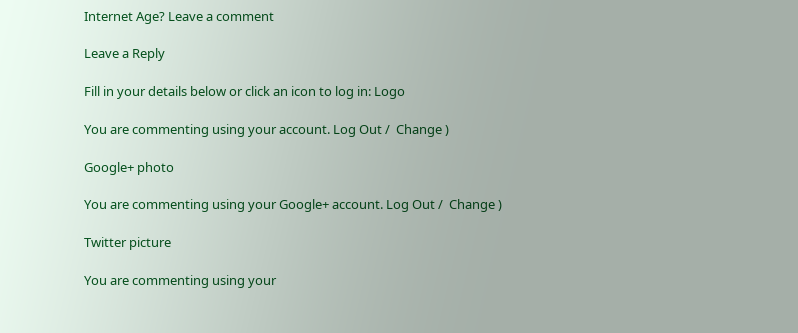Internet Age? Leave a comment

Leave a Reply

Fill in your details below or click an icon to log in: Logo

You are commenting using your account. Log Out /  Change )

Google+ photo

You are commenting using your Google+ account. Log Out /  Change )

Twitter picture

You are commenting using your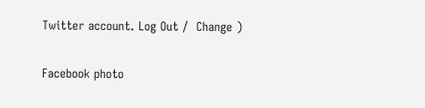Twitter account. Log Out /  Change )

Facebook photo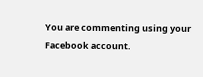You are commenting using your Facebook account.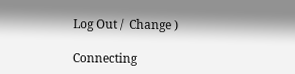Log Out /  Change )

Connecting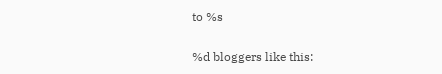to %s

%d bloggers like this: